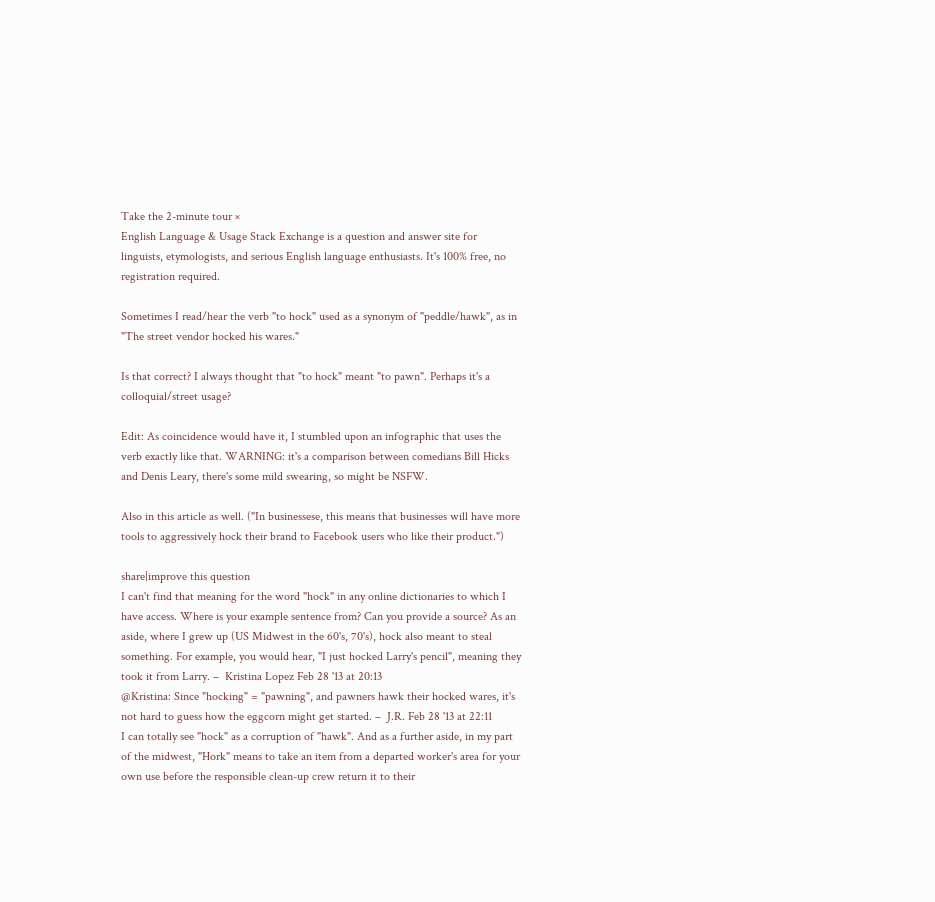Take the 2-minute tour ×
English Language & Usage Stack Exchange is a question and answer site for linguists, etymologists, and serious English language enthusiasts. It's 100% free, no registration required.

Sometimes I read/hear the verb "to hock" used as a synonym of "peddle/hawk", as in "The street vendor hocked his wares."

Is that correct? I always thought that "to hock" meant "to pawn". Perhaps it's a colloquial/street usage?

Edit: As coincidence would have it, I stumbled upon an infographic that uses the verb exactly like that. WARNING: it's a comparison between comedians Bill Hicks and Denis Leary, there's some mild swearing, so might be NSFW.

Also in this article as well. ("In businessese, this means that businesses will have more tools to aggressively hock their brand to Facebook users who like their product.")

share|improve this question
I can't find that meaning for the word "hock" in any online dictionaries to which I have access. Where is your example sentence from? Can you provide a source? As an aside, where I grew up (US Midwest in the 60's, 70's), hock also meant to steal something. For example, you would hear, "I just hocked Larry's pencil", meaning they took it from Larry. –  Kristina Lopez Feb 28 '13 at 20:13
@Kristina: Since "hocking" = "pawning", and pawners hawk their hocked wares, it's not hard to guess how the eggcorn might get started. –  J.R. Feb 28 '13 at 22:11
I can totally see "hock" as a corruption of "hawk". And as a further aside, in my part of the midwest, "Hork" means to take an item from a departed worker's area for your own use before the responsible clean-up crew return it to their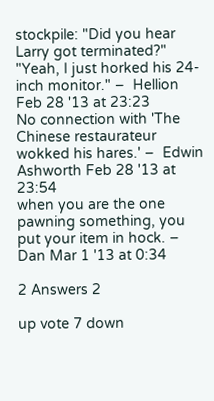stockpile: "Did you hear Larry got terminated?" "Yeah, I just horked his 24-inch monitor." –  Hellion Feb 28 '13 at 23:23
No connection with 'The Chinese restaurateur wokked his hares.' –  Edwin Ashworth Feb 28 '13 at 23:54
when you are the one pawning something, you put your item in hock. –  Dan Mar 1 '13 at 0:34

2 Answers 2

up vote 7 down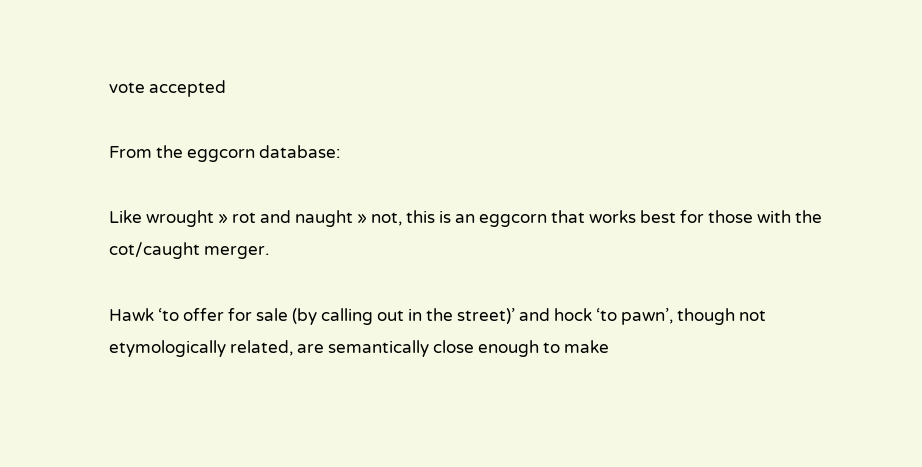vote accepted

From the eggcorn database:

Like wrought » rot and naught » not, this is an eggcorn that works best for those with the cot/caught merger.

Hawk ‘to offer for sale (by calling out in the street)’ and hock ‘to pawn’, though not etymologically related, are semantically close enough to make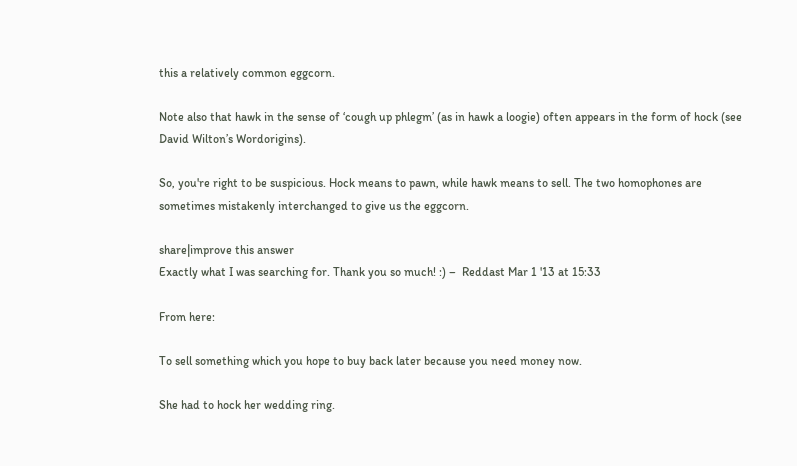this a relatively common eggcorn.

Note also that hawk in the sense of ‘cough up phlegm’ (as in hawk a loogie) often appears in the form of hock (see David Wilton’s Wordorigins).

So, you're right to be suspicious. Hock means to pawn, while hawk means to sell. The two homophones are sometimes mistakenly interchanged to give us the eggcorn.

share|improve this answer
Exactly what I was searching for. Thank you so much! :) –  Reddast Mar 1 '13 at 15:33

From here:

To sell something which you hope to buy back later because you need money now.

She had to hock her wedding ring.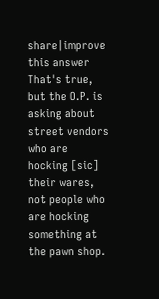share|improve this answer
That's true, but the O.P. is asking about street vendors who are hocking [sic] their wares, not people who are hocking something at the pawn shop.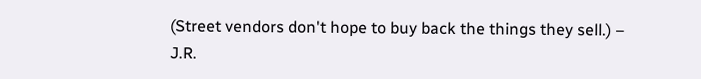(Street vendors don't hope to buy back the things they sell.) –  J.R.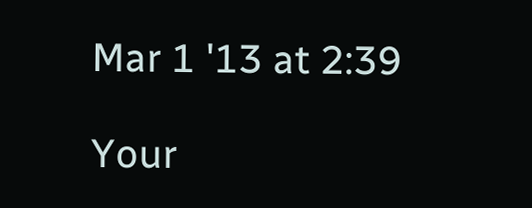Mar 1 '13 at 2:39

Your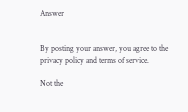Answer


By posting your answer, you agree to the privacy policy and terms of service.

Not the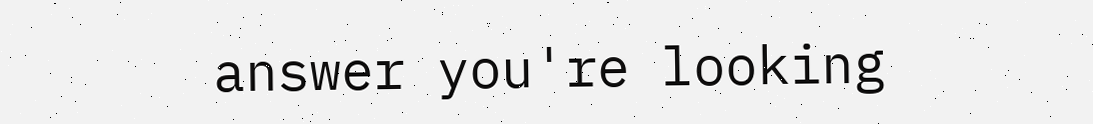answer you're looking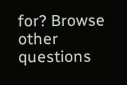for? Browse other questions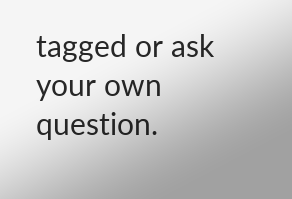tagged or ask your own question.